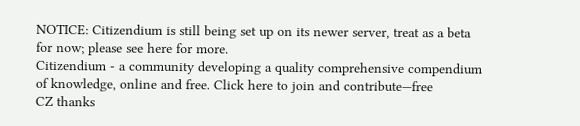NOTICE: Citizendium is still being set up on its newer server, treat as a beta for now; please see here for more.
Citizendium - a community developing a quality comprehensive compendium of knowledge, online and free. Click here to join and contribute—free
CZ thanks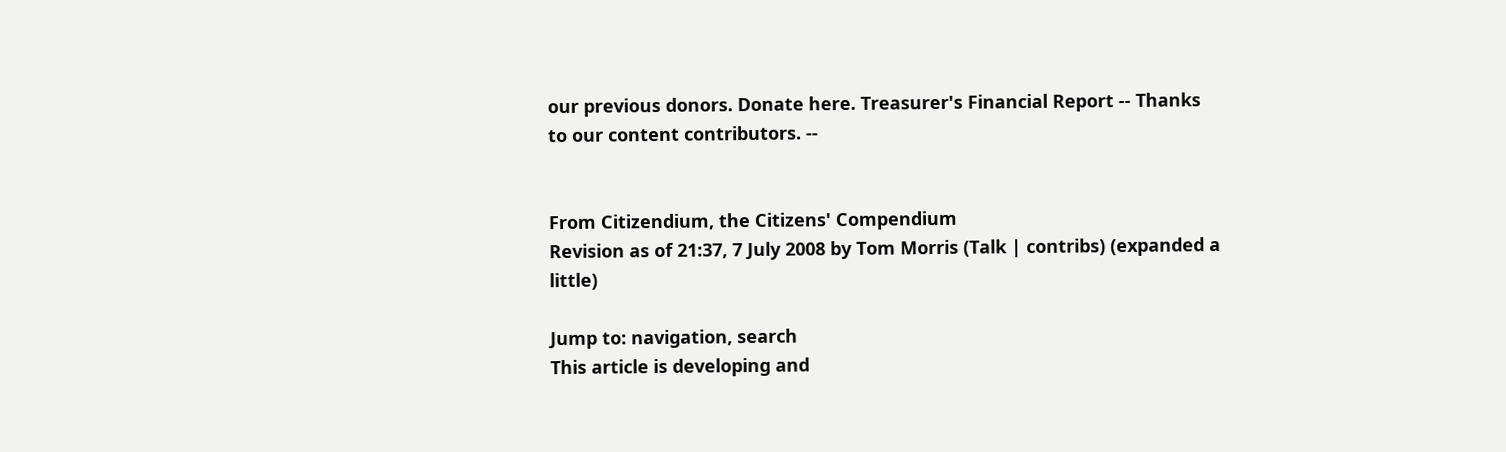our previous donors. Donate here. Treasurer's Financial Report -- Thanks to our content contributors. --


From Citizendium, the Citizens' Compendium
Revision as of 21:37, 7 July 2008 by Tom Morris (Talk | contribs) (expanded a little)

Jump to: navigation, search
This article is developing and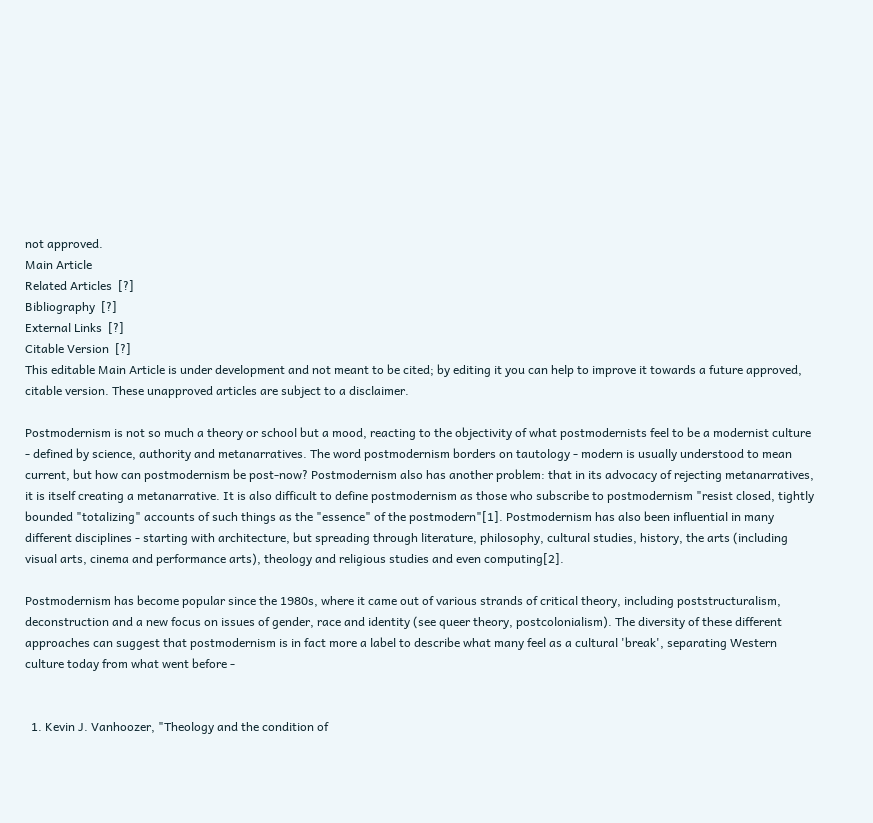not approved.
Main Article
Related Articles  [?]
Bibliography  [?]
External Links  [?]
Citable Version  [?]
This editable Main Article is under development and not meant to be cited; by editing it you can help to improve it towards a future approved, citable version. These unapproved articles are subject to a disclaimer.

Postmodernism is not so much a theory or school but a mood, reacting to the objectivity of what postmodernists feel to be a modernist culture - defined by science, authority and metanarratives. The word postmodernism borders on tautology - modern is usually understood to mean current, but how can postmodernism be post-now? Postmodernism also has another problem: that in its advocacy of rejecting metanarratives, it is itself creating a metanarrative. It is also difficult to define postmodernism as those who subscribe to postmodernism "resist closed, tightly bounded "totalizing" accounts of such things as the "essence" of the postmodern"[1]. Postmodernism has also been influential in many different disciplines - starting with architecture, but spreading through literature, philosophy, cultural studies, history, the arts (including visual arts, cinema and performance arts), theology and religious studies and even computing[2].

Postmodernism has become popular since the 1980s, where it came out of various strands of critical theory, including poststructuralism, deconstruction and a new focus on issues of gender, race and identity (see queer theory, postcolonialism). The diversity of these different approaches can suggest that postmodernism is in fact more a label to describe what many feel as a cultural 'break', separating Western culture today from what went before -


  1. Kevin J. Vanhoozer, "Theology and the condition of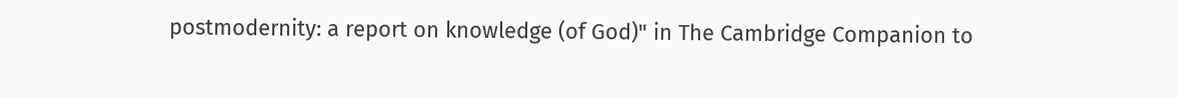postmodernity: a report on knowledge (of God)" in The Cambridge Companion to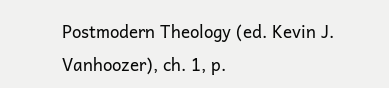Postmodern Theology (ed. Kevin J. Vanhoozer), ch. 1, p.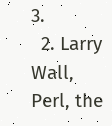3.
  2. Larry Wall, Perl, the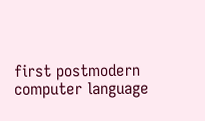first postmodern computer language